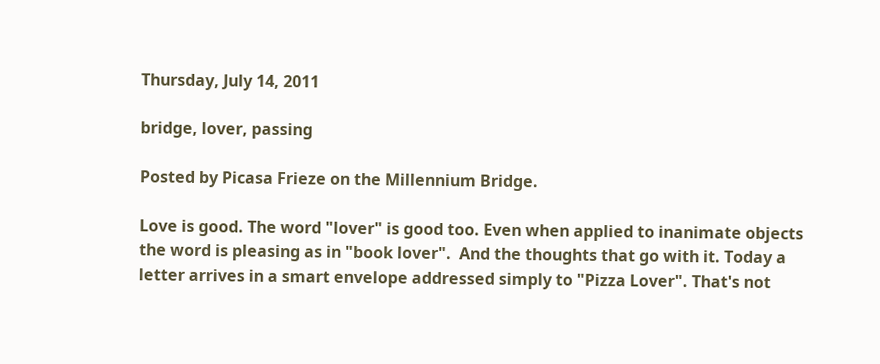Thursday, July 14, 2011

bridge, lover, passing

Posted by Picasa Frieze on the Millennium Bridge.

Love is good. The word "lover" is good too. Even when applied to inanimate objects the word is pleasing as in "book lover".  And the thoughts that go with it. Today a letter arrives in a smart envelope addressed simply to "Pizza Lover". That's not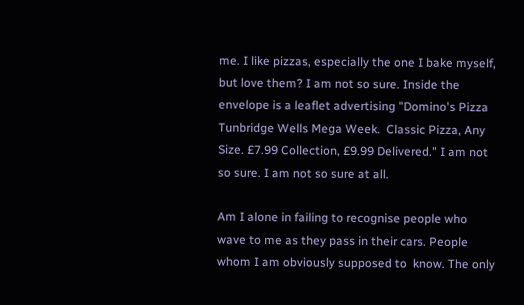me. I like pizzas, especially the one I bake myself, but love them? I am not so sure. Inside the envelope is a leaflet advertising "Domino's Pizza Tunbridge Wells Mega Week.  Classic Pizza, Any Size. £7.99 Collection, £9.99 Delivered." I am not so sure. I am not so sure at all.

Am I alone in failing to recognise people who wave to me as they pass in their cars. People whom I am obviously supposed to  know. The only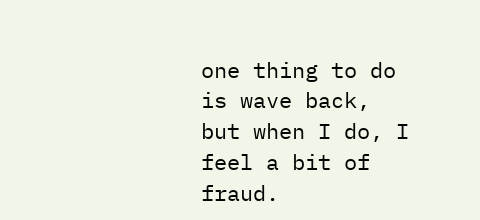one thing to do is wave back, but when I do, I feel a bit of fraud.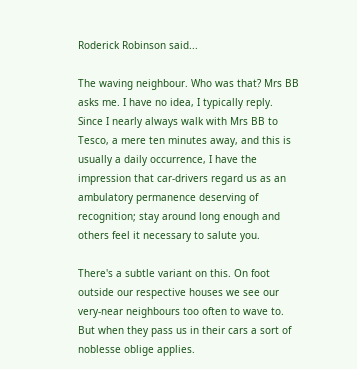Roderick Robinson said...

The waving neighbour. Who was that? Mrs BB asks me. I have no idea, I typically reply. Since I nearly always walk with Mrs BB to Tesco, a mere ten minutes away, and this is usually a daily occurrence, I have the impression that car-drivers regard us as an ambulatory permanence deserving of recognition; stay around long enough and others feel it necessary to salute you.

There's a subtle variant on this. On foot outside our respective houses we see our very-near neighbours too often to wave to. But when they pass us in their cars a sort of noblesse oblige applies.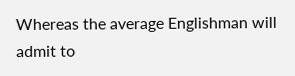Whereas the average Englishman will admit to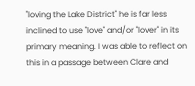"loving the Lake District" he is far less inclined to use "love" and/or "lover" in its primary meaning. I was able to reflect on this in a passage between Clare and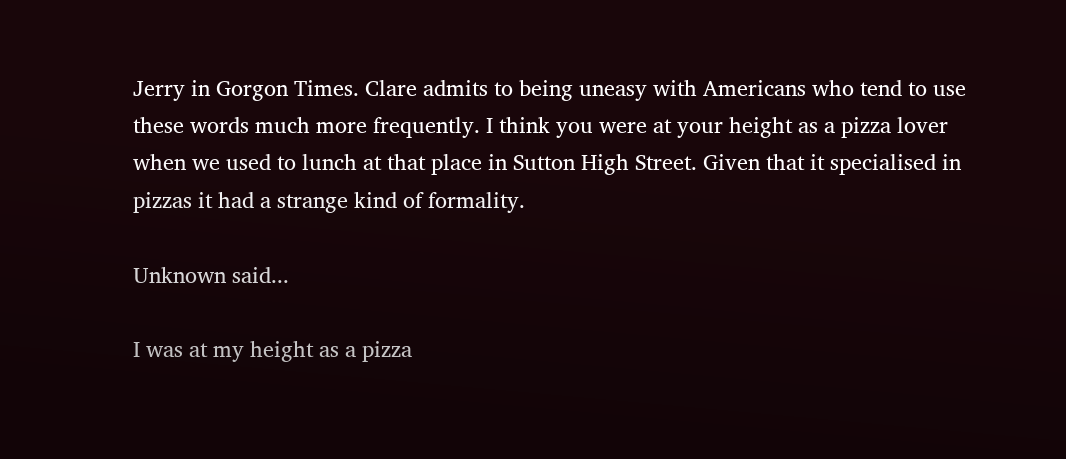Jerry in Gorgon Times. Clare admits to being uneasy with Americans who tend to use these words much more frequently. I think you were at your height as a pizza lover when we used to lunch at that place in Sutton High Street. Given that it specialised in pizzas it had a strange kind of formality.

Unknown said...

I was at my height as a pizza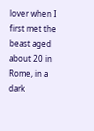lover when I first met the beast aged about 20 in Rome, in a dark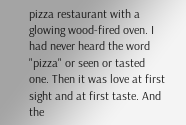pizza restaurant with a glowing wood-fired oven. I had never heard the word "pizza" or seen or tasted one. Then it was love at first sight and at first taste. And the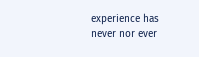experience has never nor ever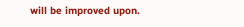will be improved upon.